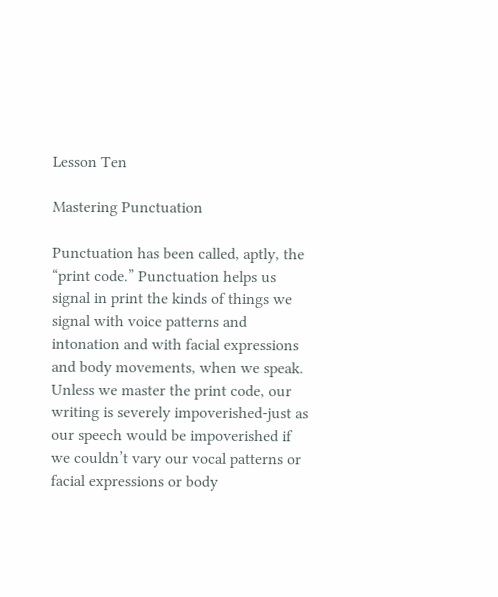Lesson Ten

Mastering Punctuation

Punctuation has been called, aptly, the “print code.” Punctuation helps us signal in print the kinds of things we signal with voice patterns and intonation and with facial expressions and body movements, when we speak. Unless we master the print code, our writing is severely impoverished-just as our speech would be impoverished if we couldn’t vary our vocal patterns or facial expressions or body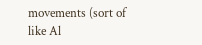movements (sort of like Al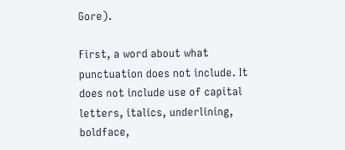Gore).

First, a word about what punctuation does not include. It does not include use of capital letters, italics, underlining, boldface,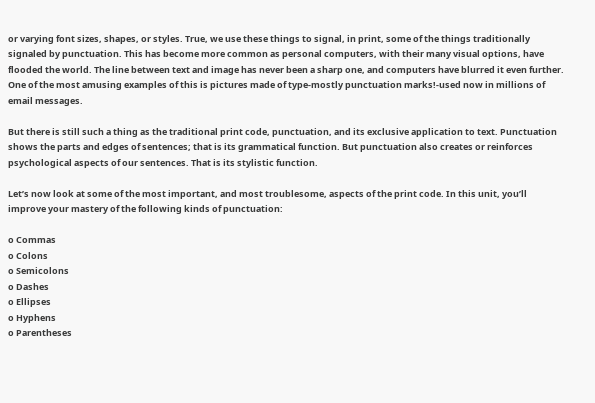or varying font sizes, shapes, or styles. True, we use these things to signal, in print, some of the things traditionally signaled by punctuation. This has become more common as personal computers, with their many visual options, have flooded the world. The line between text and image has never been a sharp one, and computers have blurred it even further. One of the most amusing examples of this is pictures made of type-mostly punctuation marks!-used now in millions of email messages.

But there is still such a thing as the traditional print code, punctuation, and its exclusive application to text. Punctuation shows the parts and edges of sentences; that is its grammatical function. But punctuation also creates or reinforces psychological aspects of our sentences. That is its stylistic function.

Let’s now look at some of the most important, and most troublesome, aspects of the print code. In this unit, you’ll improve your mastery of the following kinds of punctuation:

o Commas
o Colons
o Semicolons
o Dashes
o Ellipses
o Hyphens
o Parentheses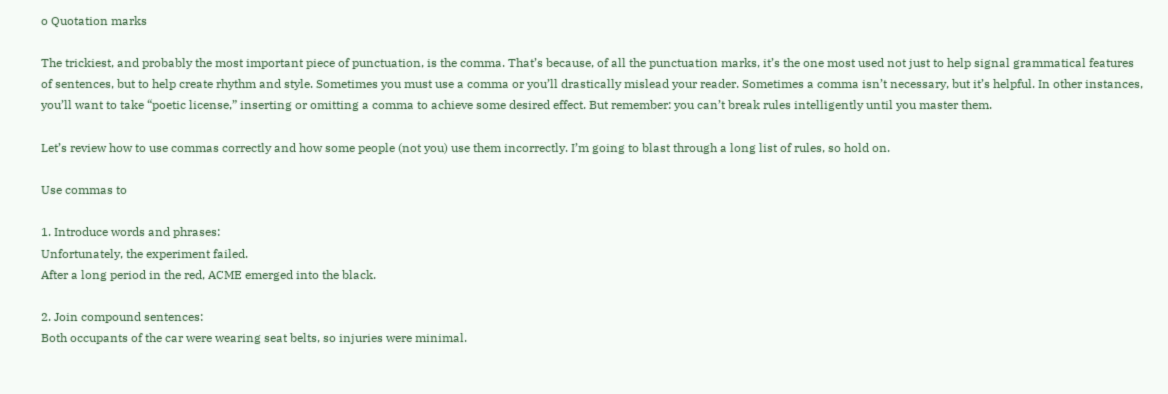o Quotation marks

The trickiest, and probably the most important piece of punctuation, is the comma. That’s because, of all the punctuation marks, it’s the one most used not just to help signal grammatical features of sentences, but to help create rhythm and style. Sometimes you must use a comma or you’ll drastically mislead your reader. Sometimes a comma isn’t necessary, but it’s helpful. In other instances, you’ll want to take “poetic license,” inserting or omitting a comma to achieve some desired effect. But remember: you can’t break rules intelligently until you master them.

Let’s review how to use commas correctly and how some people (not you) use them incorrectly. I’m going to blast through a long list of rules, so hold on.

Use commas to

1. Introduce words and phrases:
Unfortunately, the experiment failed.
After a long period in the red, ACME emerged into the black.

2. Join compound sentences:
Both occupants of the car were wearing seat belts, so injuries were minimal.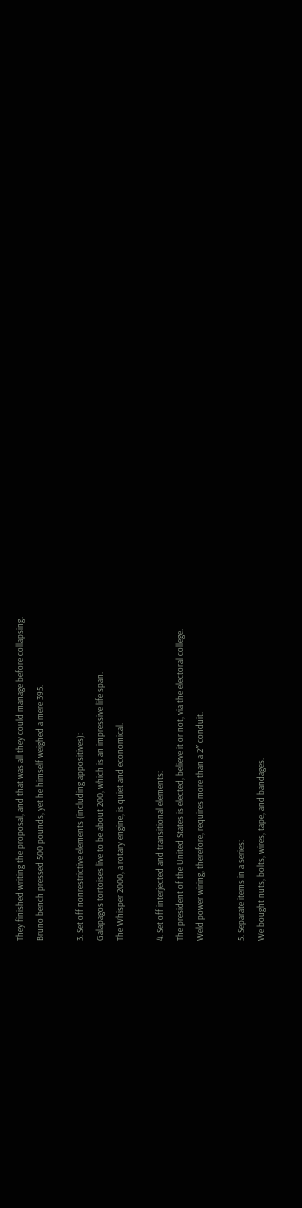They finished writing the proposal, and that was all they could manage before collapsing.
Bruno bench pressed 500 pounds, yet he himself weighed a mere 395.

3. Set off nonrestrictive elements (including appositives):
Galapagos tortoises live to be about 200, which is an impressive life span.
The Whisper 2000, a rotary engine, is quiet and economical.

4. Set off interjected and transitional elements:
The president of the United States is elected, believe it or not, via the electoral college.
Weld power wiring, therefore, requires more than a 2″ conduit.

5. Separate items in a series:
We bought nuts, bolts, wires, tape, and bandages.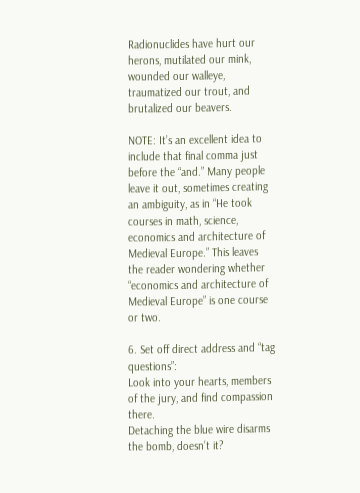Radionuclides have hurt our herons, mutilated our mink, wounded our walleye, traumatized our trout, and brutalized our beavers.

NOTE: It’s an excellent idea to include that final comma just before the “and.” Many people leave it out, sometimes creating an ambiguity, as in “He took courses in math, science, economics and architecture of Medieval Europe.” This leaves the reader wondering whether “economics and architecture of Medieval Europe” is one course or two.

6. Set off direct address and “tag questions”:
Look into your hearts, members of the jury, and find compassion there.
Detaching the blue wire disarms the bomb, doesn’t it?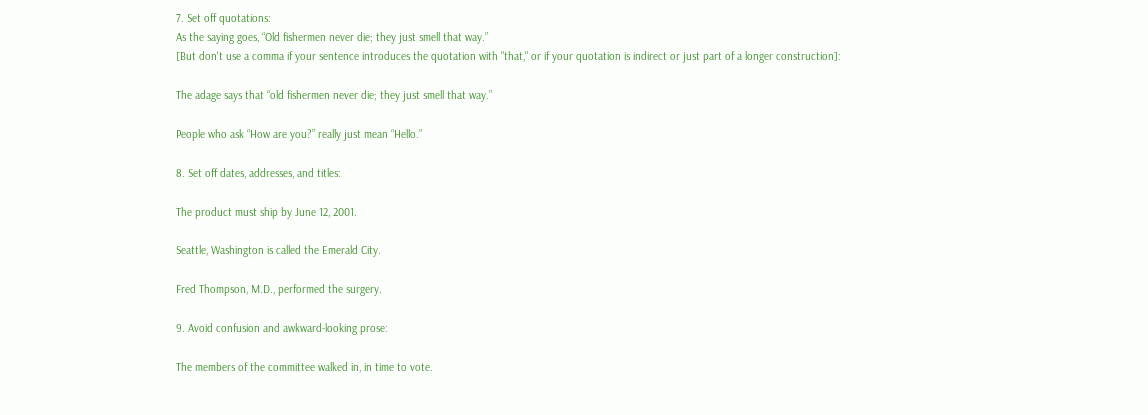7. Set off quotations:
As the saying goes, “Old fishermen never die; they just smell that way.”
[But don't use a comma if your sentence introduces the quotation with "that," or if your quotation is indirect or just part of a longer construction]:

The adage says that “old fishermen never die; they just smell that way.”

People who ask “How are you?” really just mean “Hello.”

8. Set off dates, addresses, and titles:

The product must ship by June 12, 2001.

Seattle, Washington is called the Emerald City.

Fred Thompson, M.D., performed the surgery.

9. Avoid confusion and awkward-looking prose:

The members of the committee walked in, in time to vote.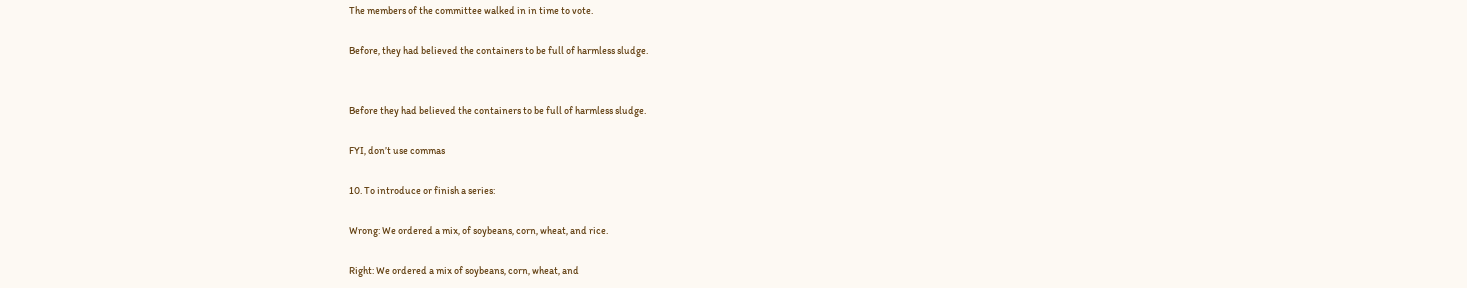The members of the committee walked in in time to vote.

Before, they had believed the containers to be full of harmless sludge.


Before they had believed the containers to be full of harmless sludge.

FYI, don’t use commas

10. To introduce or finish a series:

Wrong: We ordered a mix, of soybeans, corn, wheat, and rice.

Right: We ordered a mix of soybeans, corn, wheat, and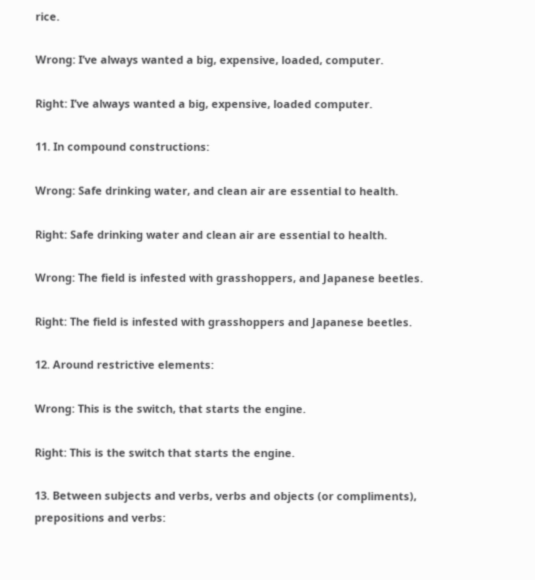rice.

Wrong: I’ve always wanted a big, expensive, loaded, computer.

Right: I’ve always wanted a big, expensive, loaded computer.

11. In compound constructions:

Wrong: Safe drinking water, and clean air are essential to health.

Right: Safe drinking water and clean air are essential to health.

Wrong: The field is infested with grasshoppers, and Japanese beetles.

Right: The field is infested with grasshoppers and Japanese beetles.

12. Around restrictive elements:

Wrong: This is the switch, that starts the engine.

Right: This is the switch that starts the engine.

13. Between subjects and verbs, verbs and objects (or compliments), prepositions and verbs: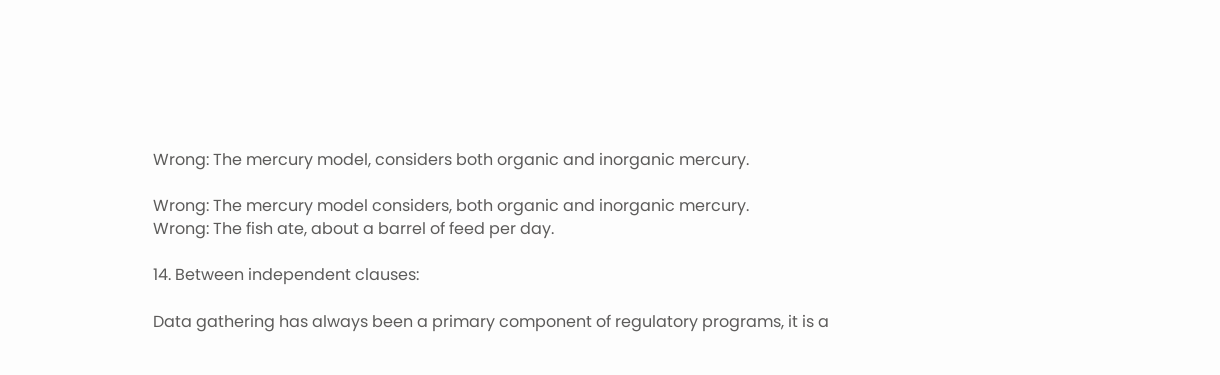Wrong: The mercury model, considers both organic and inorganic mercury.

Wrong: The mercury model considers, both organic and inorganic mercury.
Wrong: The fish ate, about a barrel of feed per day.

14. Between independent clauses:

Data gathering has always been a primary component of regulatory programs, it is a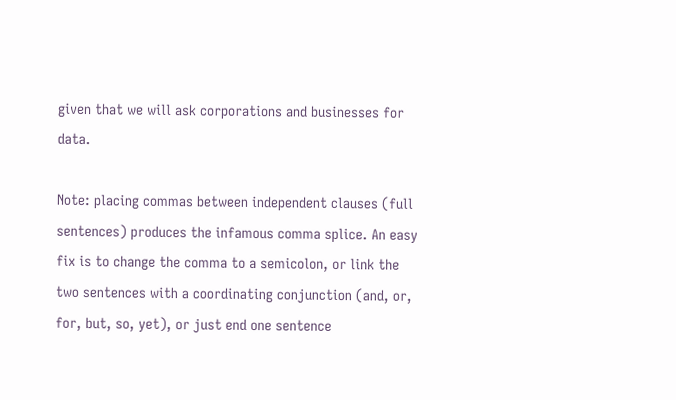given that we will ask corporations and businesses for data.

Note: placing commas between independent clauses (full sentences) produces the infamous comma splice. An easy fix is to change the comma to a semicolon, or link the two sentences with a coordinating conjunction (and, or, for, but, so, yet), or just end one sentence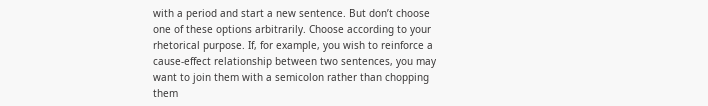with a period and start a new sentence. But don’t choose one of these options arbitrarily. Choose according to your rhetorical purpose. If, for example, you wish to reinforce a cause-effect relationship between two sentences, you may want to join them with a semicolon rather than chopping them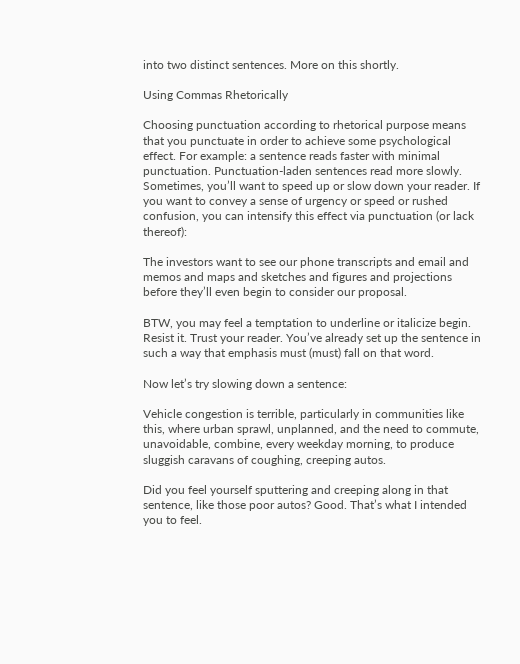into two distinct sentences. More on this shortly.

Using Commas Rhetorically

Choosing punctuation according to rhetorical purpose means that you punctuate in order to achieve some psychological effect. For example: a sentence reads faster with minimal punctuation. Punctuation-laden sentences read more slowly. Sometimes, you’ll want to speed up or slow down your reader. If you want to convey a sense of urgency or speed or rushed confusion, you can intensify this effect via punctuation (or lack thereof):

The investors want to see our phone transcripts and email and memos and maps and sketches and figures and projections before they’ll even begin to consider our proposal.

BTW, you may feel a temptation to underline or italicize begin. Resist it. Trust your reader. You’ve already set up the sentence in such a way that emphasis must (must) fall on that word.

Now let’s try slowing down a sentence:

Vehicle congestion is terrible, particularly in communities like this, where urban sprawl, unplanned, and the need to commute, unavoidable, combine, every weekday morning, to produce sluggish caravans of coughing, creeping autos.

Did you feel yourself sputtering and creeping along in that sentence, like those poor autos? Good. That’s what I intended you to feel.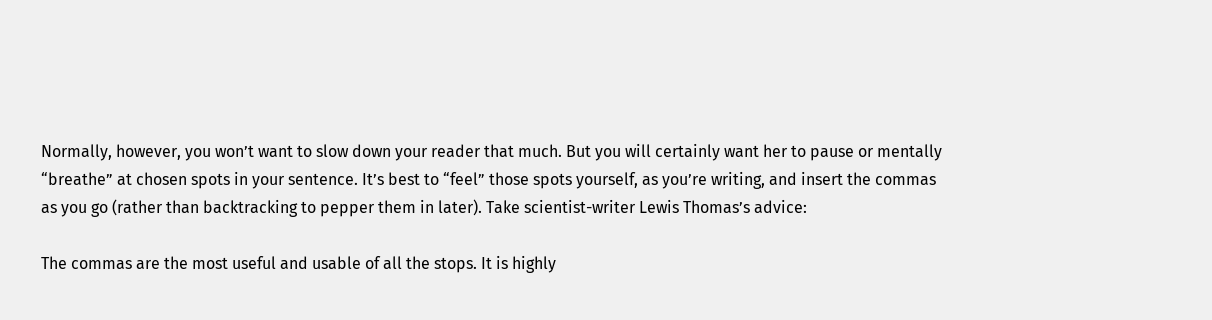Normally, however, you won’t want to slow down your reader that much. But you will certainly want her to pause or mentally “breathe” at chosen spots in your sentence. It’s best to “feel” those spots yourself, as you’re writing, and insert the commas as you go (rather than backtracking to pepper them in later). Take scientist-writer Lewis Thomas’s advice:

The commas are the most useful and usable of all the stops. It is highly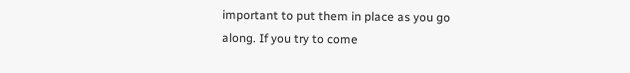important to put them in place as you go along. If you try to come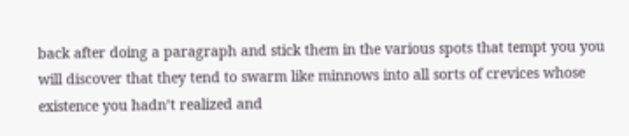back after doing a paragraph and stick them in the various spots that tempt you you will discover that they tend to swarm like minnows into all sorts of crevices whose existence you hadn’t realized and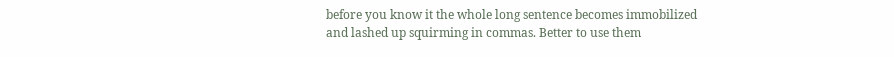before you know it the whole long sentence becomes immobilized and lashed up squirming in commas. Better to use them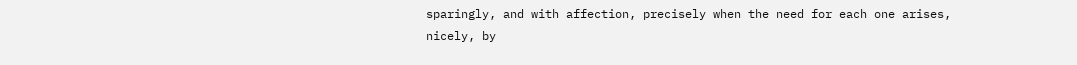sparingly, and with affection, precisely when the need for each one arises, nicely, by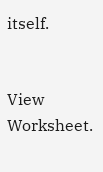itself.


View Worksheet.